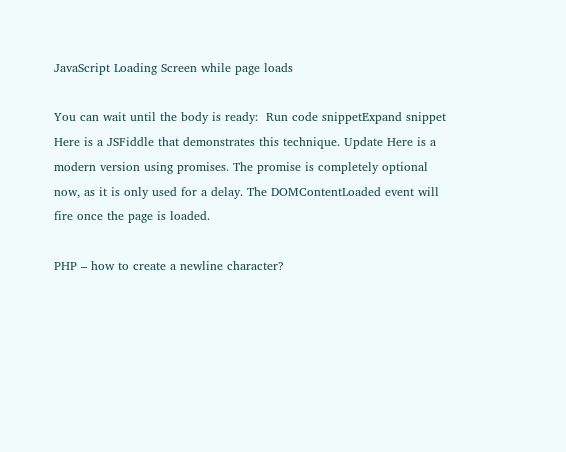JavaScript Loading Screen while page loads

You can wait until the body is ready:  Run code snippetExpand snippet Here is a JSFiddle that demonstrates this technique. Update Here is a modern version using promises. The promise is completely optional now, as it is only used for a delay. The DOMContentLoaded event will fire once the page is loaded.

PHP – how to create a newline character?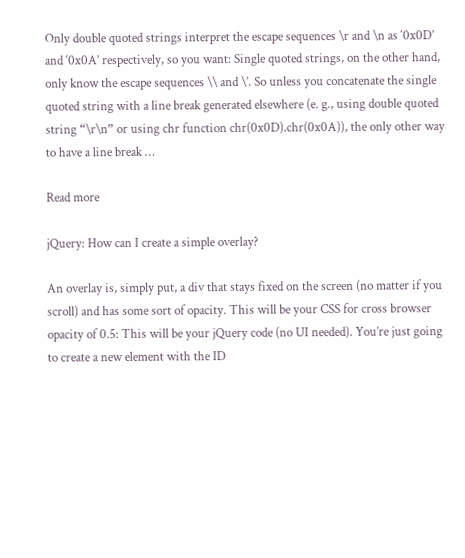Only double quoted strings interpret the escape sequences \r and \n as ‘0x0D’ and ‘0x0A’ respectively, so you want: Single quoted strings, on the other hand, only know the escape sequences \\ and \’. So unless you concatenate the single quoted string with a line break generated elsewhere (e. g., using double quoted string “\r\n” or using chr function chr(0x0D).chr(0x0A)), the only other way to have a line break …

Read more

jQuery: How can I create a simple overlay?

An overlay is, simply put, a div that stays fixed on the screen (no matter if you scroll) and has some sort of opacity. This will be your CSS for cross browser opacity of 0.5: This will be your jQuery code (no UI needed). You’re just going to create a new element with the ID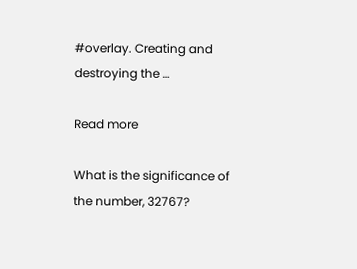#overlay. Creating and destroying the …

Read more

What is the significance of the number, 32767?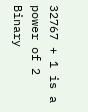32767 + 1 is a power of 2 Binary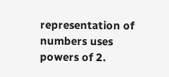representation of numbers uses powers of 2.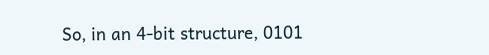So, in an 4-bit structure, 0101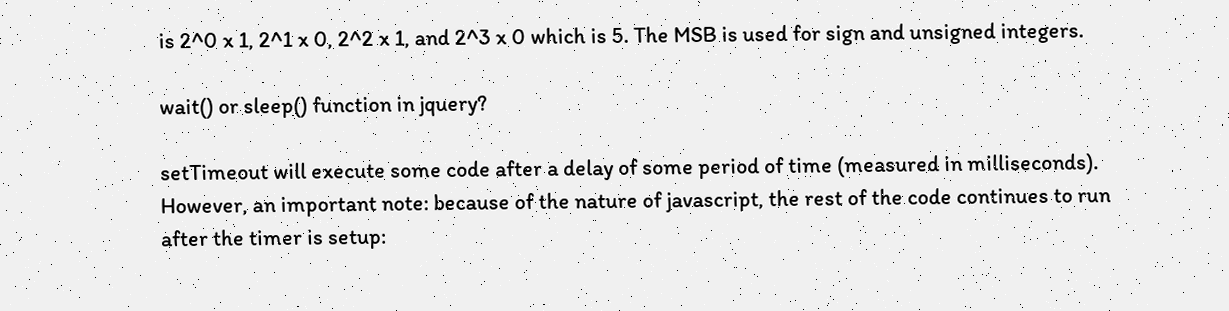is 2^0 x 1, 2^1 x 0, 2^2 x 1, and 2^3 x 0 which is 5. The MSB is used for sign and unsigned integers.

wait() or sleep() function in jquery?

setTimeout will execute some code after a delay of some period of time (measured in milliseconds). However, an important note: because of the nature of javascript, the rest of the code continues to run after the timer is setup: